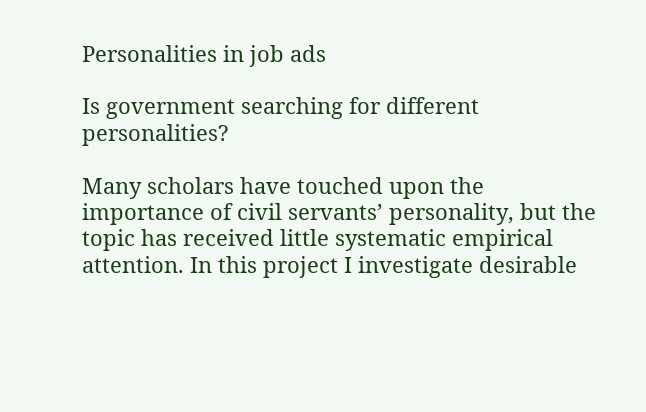Personalities in job ads

Is government searching for different personalities?

Many scholars have touched upon the importance of civil servants’ personality, but the topic has received little systematic empirical attention. In this project I investigate desirable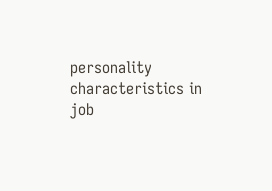personality characteristics in job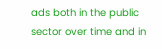ads both in the public sector over time and in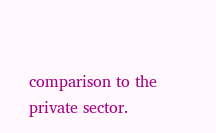comparison to the private sector.